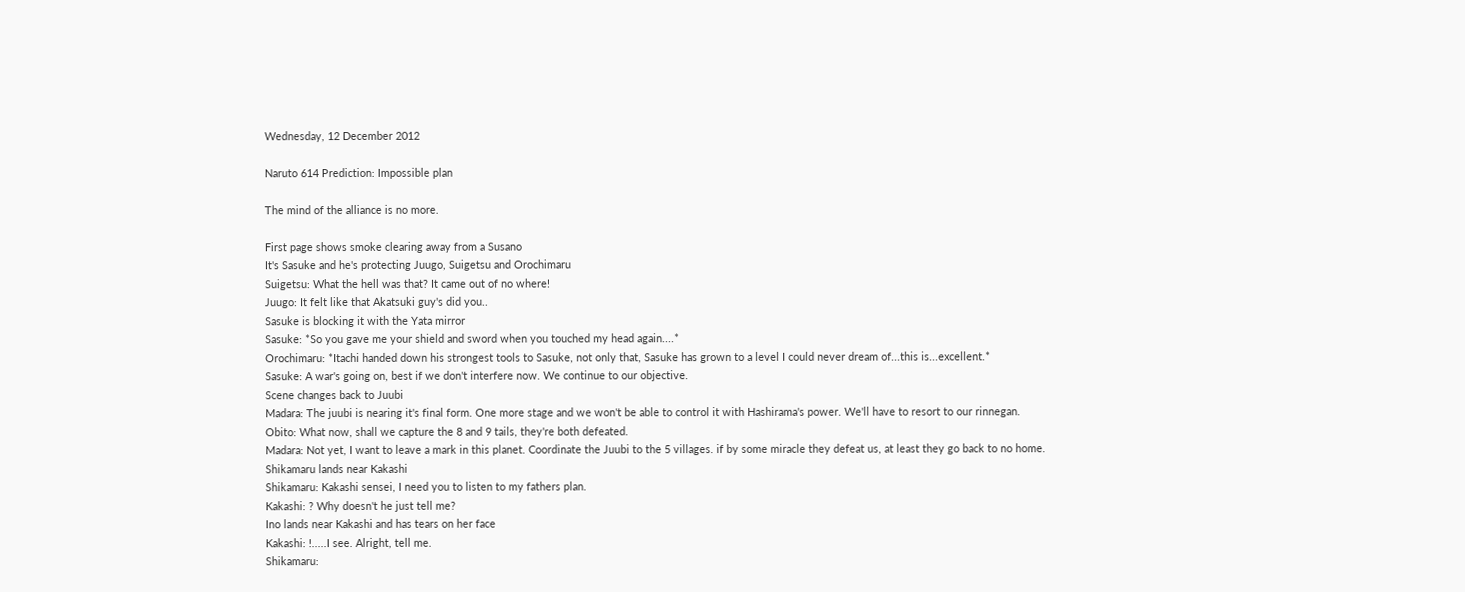Wednesday, 12 December 2012

Naruto 614 Prediction: Impossible plan

The mind of the alliance is no more.

First page shows smoke clearing away from a Susano
It's Sasuke and he's protecting Juugo, Suigetsu and Orochimaru
Suigetsu: What the hell was that? It came out of no where!
Juugo: It felt like that Akatsuki guy's did you..
Sasuke is blocking it with the Yata mirror
Sasuke: *So you gave me your shield and sword when you touched my head again....*
Orochimaru: *Itachi handed down his strongest tools to Sasuke, not only that, Sasuke has grown to a level I could never dream of...this is...excellent.*
Sasuke: A war's going on, best if we don't interfere now. We continue to our objective.
Scene changes back to Juubi
Madara: The juubi is nearing it's final form. One more stage and we won't be able to control it with Hashirama's power. We'll have to resort to our rinnegan.
Obito: What now, shall we capture the 8 and 9 tails, they're both defeated.
Madara: Not yet, I want to leave a mark in this planet. Coordinate the Juubi to the 5 villages. if by some miracle they defeat us, at least they go back to no home.
Shikamaru lands near Kakashi
Shikamaru: Kakashi sensei, I need you to listen to my fathers plan.
Kakashi: ? Why doesn't he just tell me?
Ino lands near Kakashi and has tears on her face
Kakashi: !.....I see. Alright, tell me.
Shikamaru: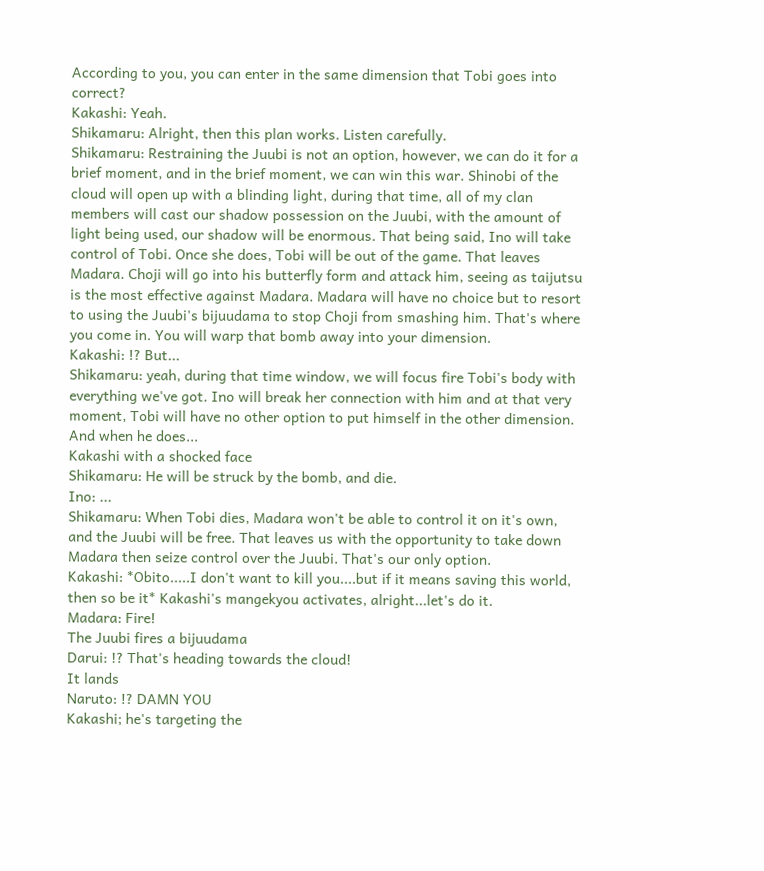According to you, you can enter in the same dimension that Tobi goes into correct?
Kakashi: Yeah.
Shikamaru: Alright, then this plan works. Listen carefully.
Shikamaru: Restraining the Juubi is not an option, however, we can do it for a brief moment, and in the brief moment, we can win this war. Shinobi of the cloud will open up with a blinding light, during that time, all of my clan members will cast our shadow possession on the Juubi, with the amount of light being used, our shadow will be enormous. That being said, Ino will take control of Tobi. Once she does, Tobi will be out of the game. That leaves Madara. Choji will go into his butterfly form and attack him, seeing as taijutsu is the most effective against Madara. Madara will have no choice but to resort to using the Juubi's bijuudama to stop Choji from smashing him. That's where you come in. You will warp that bomb away into your dimension.
Kakashi: !? But...
Shikamaru: yeah, during that time window, we will focus fire Tobi's body with everything we've got. Ino will break her connection with him and at that very moment, Tobi will have no other option to put himself in the other dimension.
And when he does...
Kakashi with a shocked face
Shikamaru: He will be struck by the bomb, and die.
Ino: ...
Shikamaru: When Tobi dies, Madara won't be able to control it on it's own, and the Juubi will be free. That leaves us with the opportunity to take down Madara then seize control over the Juubi. That's our only option.
Kakashi: *Obito.....I don't want to kill you....but if it means saving this world, then so be it* Kakashi's mangekyou activates, alright...let's do it.
Madara: Fire!
The Juubi fires a bijuudama
Darui: !? That's heading towards the cloud!
It lands
Naruto: !? DAMN YOU
Kakashi; he's targeting the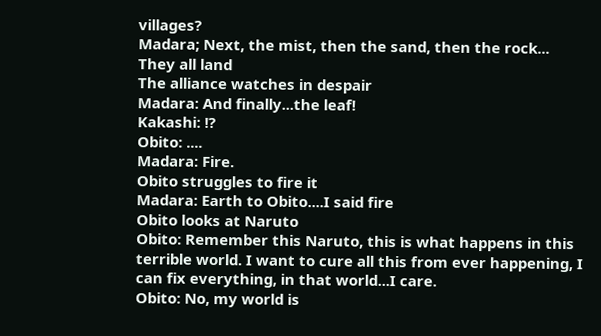villages?
Madara; Next, the mist, then the sand, then the rock...
They all land
The alliance watches in despair
Madara: And finally...the leaf!
Kakashi: !?
Obito: ....
Madara: Fire.
Obito struggles to fire it
Madara: Earth to Obito....I said fire
Obito looks at Naruto
Obito: Remember this Naruto, this is what happens in this terrible world. I want to cure all this from ever happening, I can fix everything, in that world...I care.
Obito: No, my world is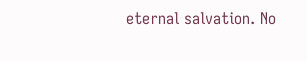eternal salvation. No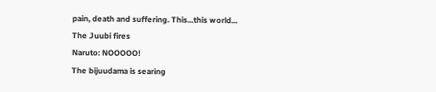pain, death and suffering. This...this world...
The Juubi fires
Naruto: NOOOOO!
The bijuudama is searing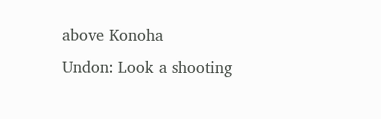above Konoha
Undon: Look a shooting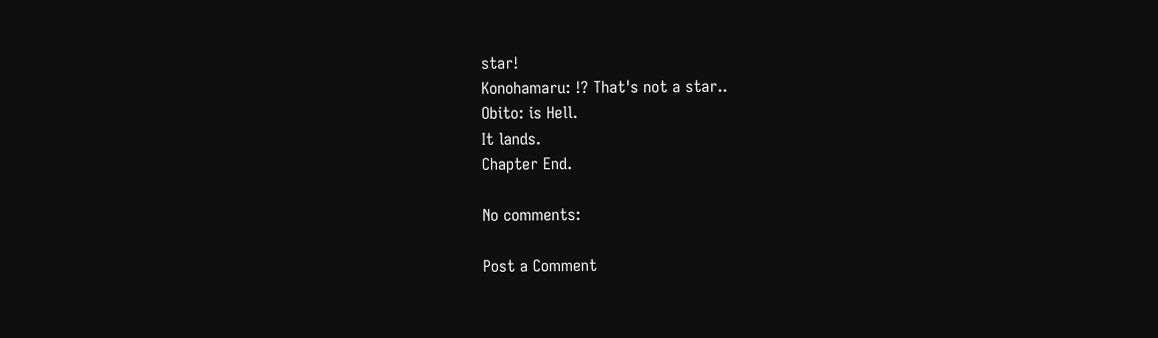star!
Konohamaru: !? That's not a star..
Obito: is Hell.
It lands.
Chapter End.

No comments:

Post a Comment